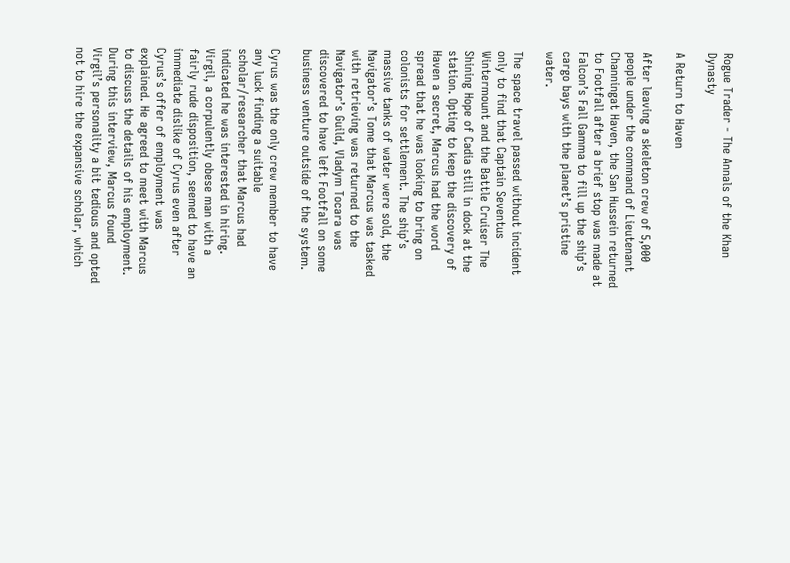Rogue Trader - The Annals of the Khan Dynasty

A Return to Haven

After leaving a skeleton crew of 5,000 people under the command of Lieutenant Channingat Haven, the San Hussein returned to Footfall after a brief stop was made at Falcon’s Fall Gamma to fill up the ship’s cargo bays with the planet’s pristine water.

The space travel passed without incident only to find that Captain Seventus Wintermount and the Battle Cruiser The Shining Hope of Cadia still in dock at the station. Opting to keep the discovery of Haven a secret, Marcus had the word spread that he was looking to bring on colonists for settlement. The ship’s massive tanks of water were sold, the Navigator’s Tome that Marcus was tasked with retrieving was returned to the Navigator’s Guild, Vladym Tocara was discovered to have left Footfall on some business venture outside of the system.

Cyrus was the only crew member to have any luck finding a suitable scholar/researcher that Marcus had indicated he was interested in hiring. Virgil, a corpulently obese man with a fairly rude disposition, seemed to have an immediate dislike of Cyrus even after Cyrus’s offer of employment was explained. He agreed to meet with Marcus to discuss the details of his employment. During this interview, Marcus found Virgil’s personality a bit tedious and opted not to hire the expansive scholar, which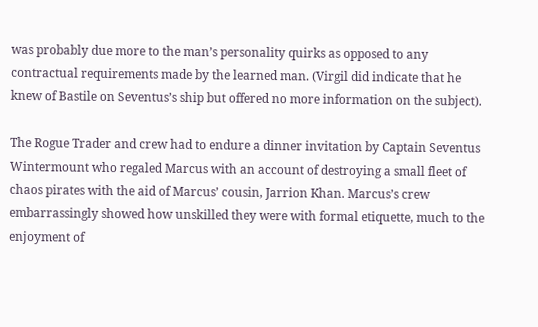was probably due more to the man’s personality quirks as opposed to any contractual requirements made by the learned man. (Virgil did indicate that he knew of Bastile on Seventus’s ship but offered no more information on the subject).

The Rogue Trader and crew had to endure a dinner invitation by Captain Seventus Wintermount who regaled Marcus with an account of destroying a small fleet of chaos pirates with the aid of Marcus’ cousin, Jarrion Khan. Marcus’s crew embarrassingly showed how unskilled they were with formal etiquette, much to the enjoyment of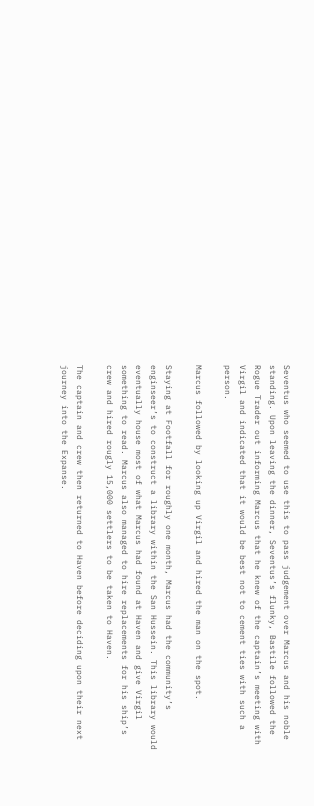Seventus who seemed to use this to pass judgement over Marcus and his noble standing. Upon leaving the dinner, Seventus’s flunky, Bastile followed the Rogue Trader out informing Marcus that he knew of the captain’s meeting with Virgil and indicated that it would be best not to cement ties with such a person.

Marcus followed by looking up Virgil and hired the man on the spot.

Staying at Footfall for roughly one month, Marcus had the community’s enginseer’s to construct a library within the San Hussein. This library would eventually house most of what Marcus had found at Haven and give Virgil something to read. Marcus also managed to hire replacements for his ship’s crew and hired rougly 15,000 settlers to be taken to Haven.

The captain and crew then returned to Haven before deciding upon their next journey into the Expanse.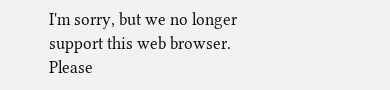I'm sorry, but we no longer support this web browser. Please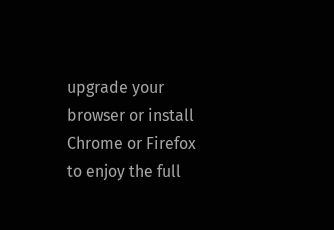upgrade your browser or install Chrome or Firefox to enjoy the full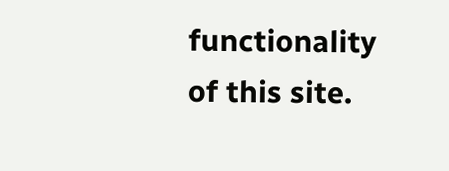functionality of this site.